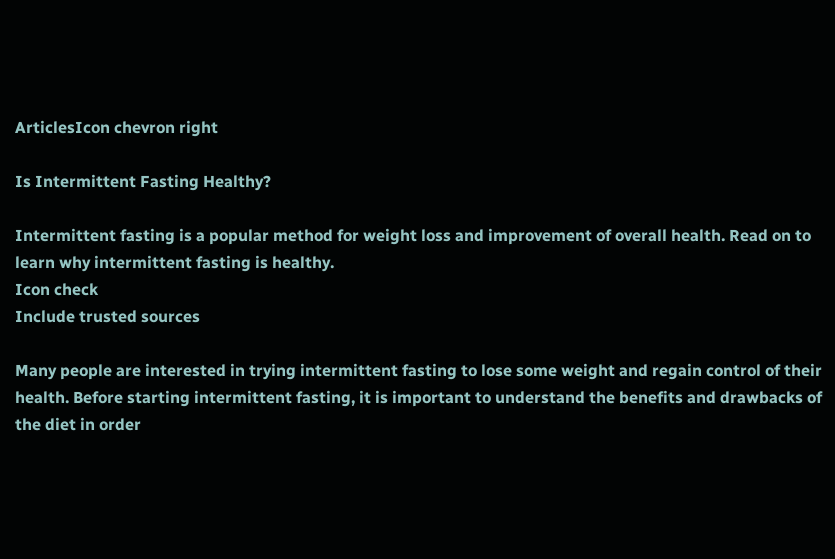ArticlesIcon chevron right

Is Intermittent Fasting Healthy?

Intermittent fasting is a popular method for weight loss and improvement of overall health. Read on to learn why intermittent fasting is healthy.
Icon check
Include trusted sources

Many people are interested in trying intermittent fasting to lose some weight and regain control of their health. Before starting intermittent fasting, it is important to understand the benefits and drawbacks of the diet in order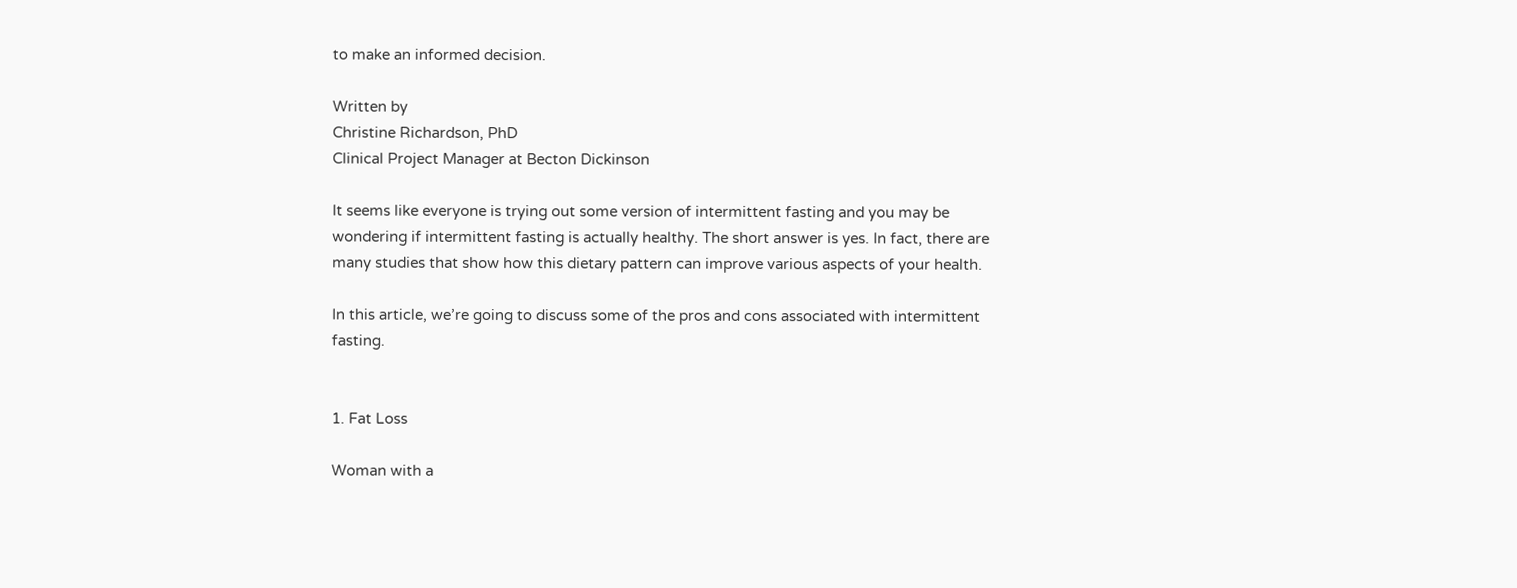to make an informed decision.

Written by
Christine Richardson, PhD
Clinical Project Manager at Becton Dickinson

It seems like everyone is trying out some version of intermittent fasting and you may be wondering if intermittent fasting is actually healthy. The short answer is yes. In fact, there are many studies that show how this dietary pattern can improve various aspects of your health.

In this article, we’re going to discuss some of the pros and cons associated with intermittent fasting.


1. Fat Loss

Woman with a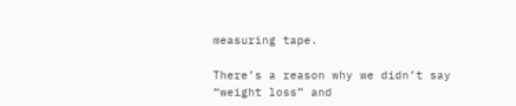measuring tape.

There’s a reason why we didn’t say “weight loss” and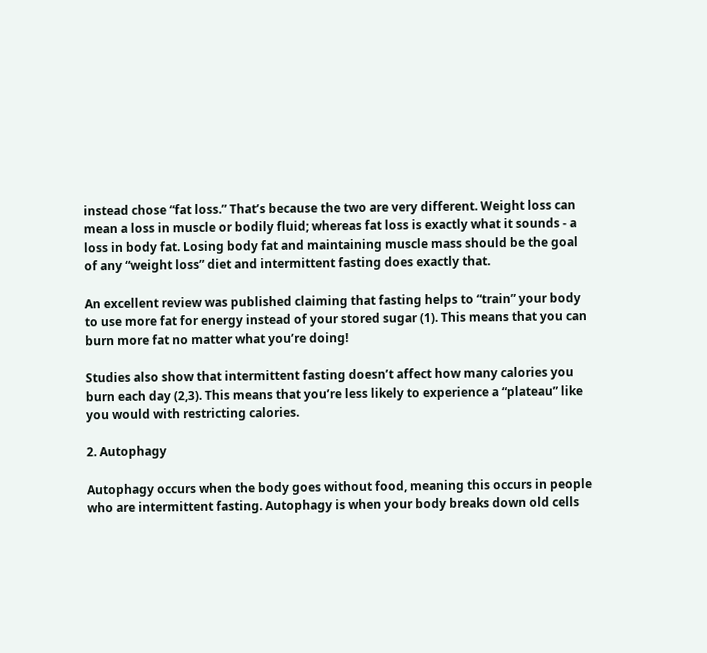instead chose “fat loss.” That’s because the two are very different. Weight loss can mean a loss in muscle or bodily fluid; whereas fat loss is exactly what it sounds - a loss in body fat. Losing body fat and maintaining muscle mass should be the goal of any “weight loss” diet and intermittent fasting does exactly that.

An excellent review was published claiming that fasting helps to “train” your body to use more fat for energy instead of your stored sugar (1). This means that you can burn more fat no matter what you’re doing!

Studies also show that intermittent fasting doesn’t affect how many calories you burn each day (2,3). This means that you’re less likely to experience a “plateau” like you would with restricting calories.

2. Autophagy

Autophagy occurs when the body goes without food, meaning this occurs in people who are intermittent fasting. Autophagy is when your body breaks down old cells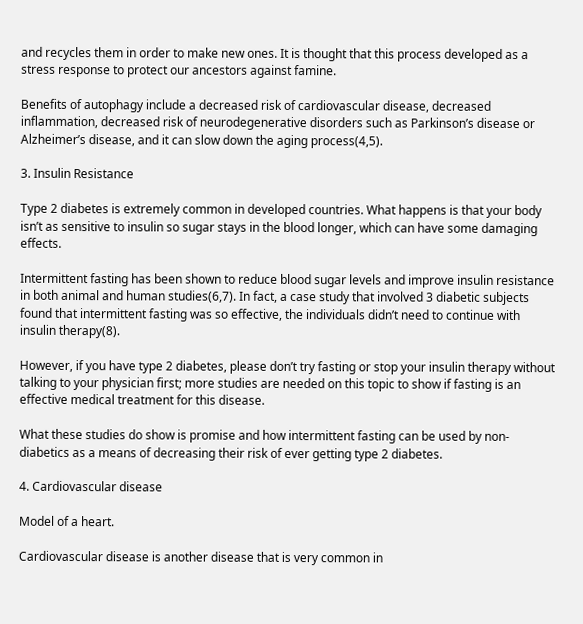and recycles them in order to make new ones. It is thought that this process developed as a stress response to protect our ancestors against famine.

Benefits of autophagy include a decreased risk of cardiovascular disease, decreased inflammation, decreased risk of neurodegenerative disorders such as Parkinson’s disease or Alzheimer’s disease, and it can slow down the aging process(4,5).

3. Insulin Resistance

Type 2 diabetes is extremely common in developed countries. What happens is that your body isn’t as sensitive to insulin so sugar stays in the blood longer, which can have some damaging effects.

Intermittent fasting has been shown to reduce blood sugar levels and improve insulin resistance in both animal and human studies(6,7). In fact, a case study that involved 3 diabetic subjects found that intermittent fasting was so effective, the individuals didn’t need to continue with insulin therapy(8).

However, if you have type 2 diabetes, please don’t try fasting or stop your insulin therapy without talking to your physician first; more studies are needed on this topic to show if fasting is an effective medical treatment for this disease.

What these studies do show is promise and how intermittent fasting can be used by non-diabetics as a means of decreasing their risk of ever getting type 2 diabetes.

4. Cardiovascular disease

Model of a heart.

Cardiovascular disease is another disease that is very common in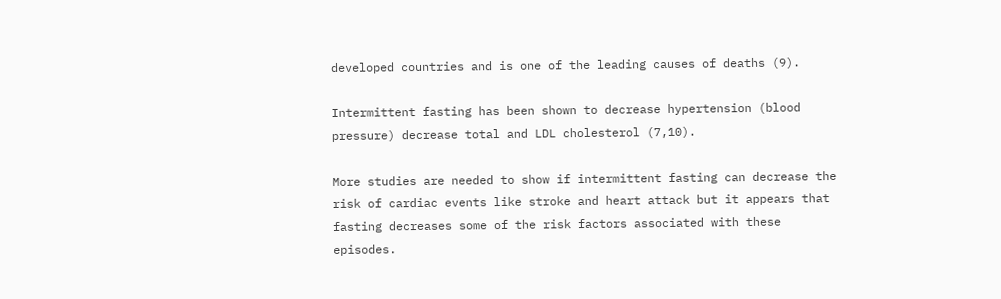developed countries and is one of the leading causes of deaths (9).

Intermittent fasting has been shown to decrease hypertension (blood pressure) decrease total and LDL cholesterol (7,10).

More studies are needed to show if intermittent fasting can decrease the risk of cardiac events like stroke and heart attack but it appears that fasting decreases some of the risk factors associated with these episodes.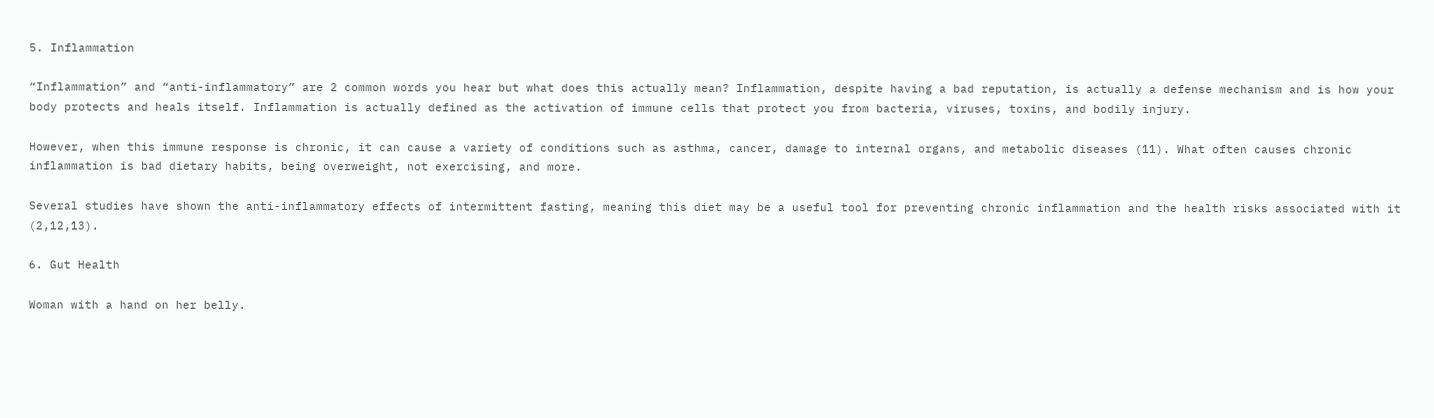5. Inflammation

“Inflammation” and “anti-inflammatory” are 2 common words you hear but what does this actually mean? Inflammation, despite having a bad reputation, is actually a defense mechanism and is how your body protects and heals itself. Inflammation is actually defined as the activation of immune cells that protect you from bacteria, viruses, toxins, and bodily injury.

However, when this immune response is chronic, it can cause a variety of conditions such as asthma, cancer, damage to internal organs, and metabolic diseases (11). What often causes chronic inflammation is bad dietary habits, being overweight, not exercising, and more.

Several studies have shown the anti-inflammatory effects of intermittent fasting, meaning this diet may be a useful tool for preventing chronic inflammation and the health risks associated with it (2,12,13).

6. Gut Health

Woman with a hand on her belly.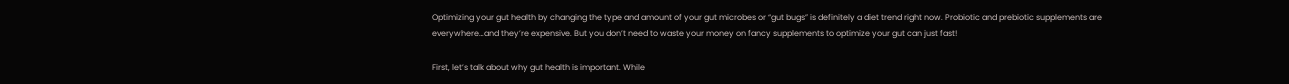Optimizing your gut health by changing the type and amount of your gut microbes or “gut bugs” is definitely a diet trend right now. Probiotic and prebiotic supplements are everywhere…and they’re expensive. But you don’t need to waste your money on fancy supplements to optimize your gut can just fast!

First, let’s talk about why gut health is important. While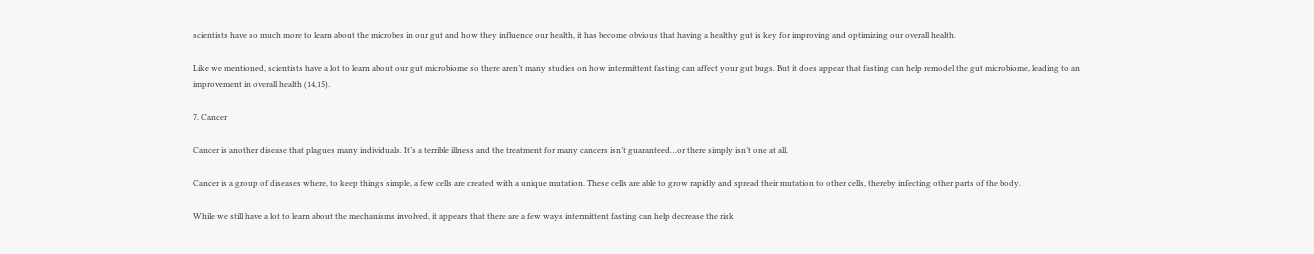scientists have so much more to learn about the microbes in our gut and how they influence our health, it has become obvious that having a healthy gut is key for improving and optimizing our overall health.

Like we mentioned, scientists have a lot to learn about our gut microbiome so there aren’t many studies on how intermittent fasting can affect your gut bugs. But it does appear that fasting can help remodel the gut microbiome, leading to an improvement in overall health (14,15).

7. Cancer

Cancer is another disease that plagues many individuals. It’s a terrible illness and the treatment for many cancers isn’t guaranteed…or there simply isn’t one at all.

Cancer is a group of diseases where, to keep things simple, a few cells are created with a unique mutation. These cells are able to grow rapidly and spread their mutation to other cells, thereby infecting other parts of the body.

While we still have a lot to learn about the mechanisms involved, it appears that there are a few ways intermittent fasting can help decrease the risk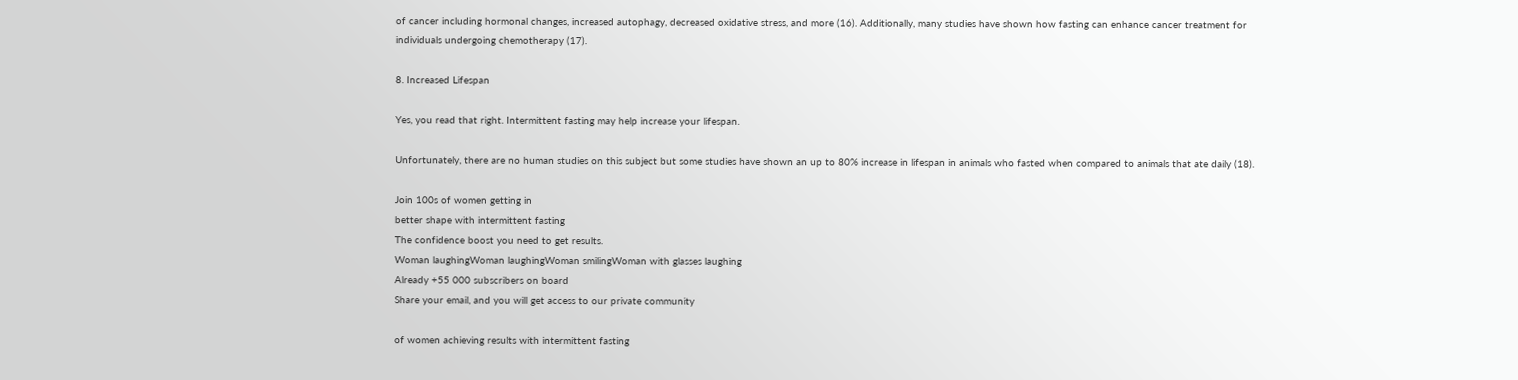of cancer including hormonal changes, increased autophagy, decreased oxidative stress, and more (16). Additionally, many studies have shown how fasting can enhance cancer treatment for individuals undergoing chemotherapy (17).

8. Increased Lifespan

Yes, you read that right. Intermittent fasting may help increase your lifespan.

Unfortunately, there are no human studies on this subject but some studies have shown an up to 80% increase in lifespan in animals who fasted when compared to animals that ate daily (18).

Join 100s of women getting in
better shape with intermittent fasting
The confidence boost you need to get results.
Woman laughingWoman laughingWoman smilingWoman with glasses laughing
Already +55 000 subscribers on board
Share your email, and you will get access to our private community

of women achieving results with intermittent fasting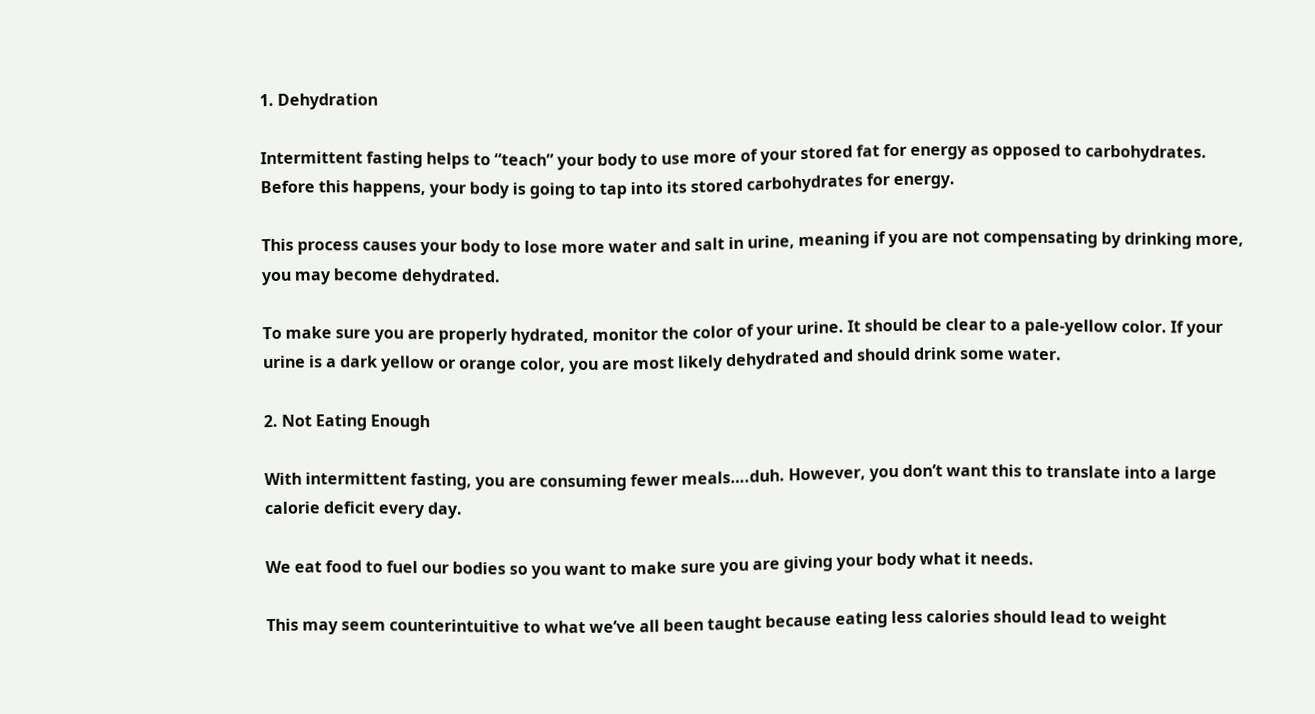1. Dehydration

Intermittent fasting helps to “teach” your body to use more of your stored fat for energy as opposed to carbohydrates. Before this happens, your body is going to tap into its stored carbohydrates for energy.

This process causes your body to lose more water and salt in urine, meaning if you are not compensating by drinking more, you may become dehydrated.

To make sure you are properly hydrated, monitor the color of your urine. It should be clear to a pale-yellow color. If your urine is a dark yellow or orange color, you are most likely dehydrated and should drink some water.

2. Not Eating Enough

With intermittent fasting, you are consuming fewer meals….duh. However, you don’t want this to translate into a large calorie deficit every day.

We eat food to fuel our bodies so you want to make sure you are giving your body what it needs.

This may seem counterintuitive to what we’ve all been taught because eating less calories should lead to weight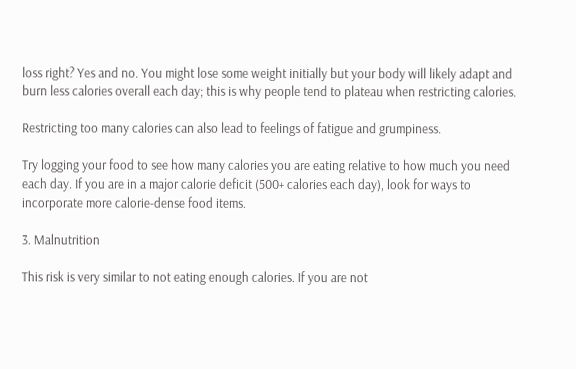loss right? Yes and no. You might lose some weight initially but your body will likely adapt and burn less calories overall each day; this is why people tend to plateau when restricting calories.

Restricting too many calories can also lead to feelings of fatigue and grumpiness.

Try logging your food to see how many calories you are eating relative to how much you need each day. If you are in a major calorie deficit (500+ calories each day), look for ways to incorporate more calorie-dense food items.

3. Malnutrition

This risk is very similar to not eating enough calories. If you are not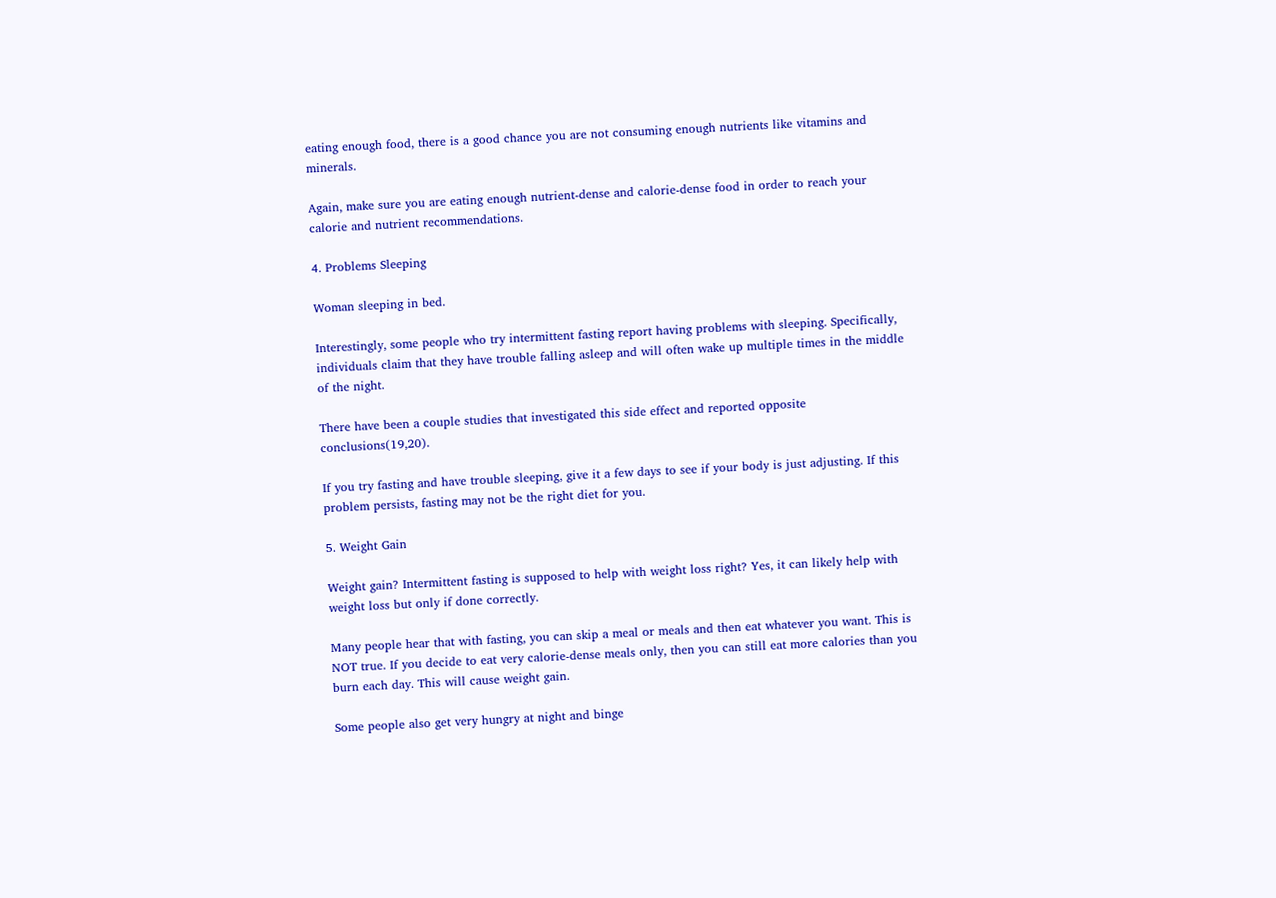eating enough food, there is a good chance you are not consuming enough nutrients like vitamins and minerals.

Again, make sure you are eating enough nutrient-dense and calorie-dense food in order to reach your calorie and nutrient recommendations.

4. Problems Sleeping

Woman sleeping in bed.

Interestingly, some people who try intermittent fasting report having problems with sleeping. Specifically, individuals claim that they have trouble falling asleep and will often wake up multiple times in the middle of the night.

There have been a couple studies that investigated this side effect and reported opposite conclusions(19,20).

If you try fasting and have trouble sleeping, give it a few days to see if your body is just adjusting. If this problem persists, fasting may not be the right diet for you.

5. Weight Gain

Weight gain? Intermittent fasting is supposed to help with weight loss right? Yes, it can likely help with weight loss but only if done correctly.

Many people hear that with fasting, you can skip a meal or meals and then eat whatever you want. This is NOT true. If you decide to eat very calorie-dense meals only, then you can still eat more calories than you burn each day. This will cause weight gain.

Some people also get very hungry at night and binge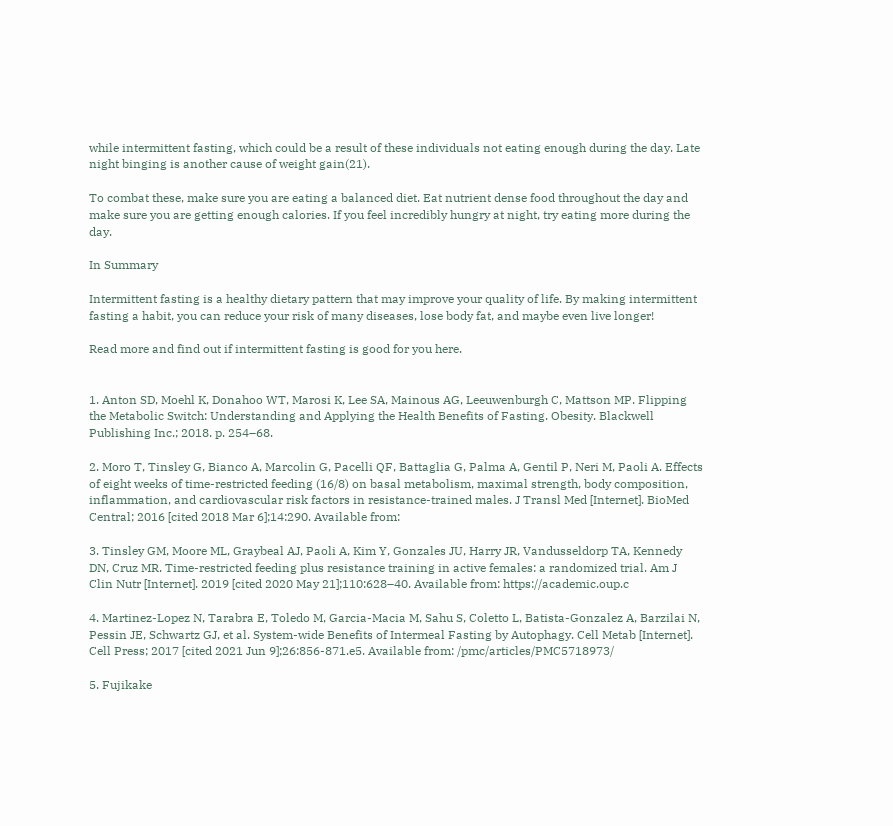while intermittent fasting, which could be a result of these individuals not eating enough during the day. Late night binging is another cause of weight gain(21).

To combat these, make sure you are eating a balanced diet. Eat nutrient dense food throughout the day and make sure you are getting enough calories. If you feel incredibly hungry at night, try eating more during the day.

In Summary

Intermittent fasting is a healthy dietary pattern that may improve your quality of life. By making intermittent fasting a habit, you can reduce your risk of many diseases, lose body fat, and maybe even live longer!

Read more and find out if intermittent fasting is good for you here.


1. Anton SD, Moehl K, Donahoo WT, Marosi K, Lee SA, Mainous AG, Leeuwenburgh C, Mattson MP. Flipping the Metabolic Switch: Understanding and Applying the Health Benefits of Fasting. Obesity. Blackwell Publishing Inc.; 2018. p. 254–68.

2. Moro T, Tinsley G, Bianco A, Marcolin G, Pacelli QF, Battaglia G, Palma A, Gentil P, Neri M, Paoli A. Effects of eight weeks of time-restricted feeding (16/8) on basal metabolism, maximal strength, body composition, inflammation, and cardiovascular risk factors in resistance-trained males. J Transl Med [Internet]. BioMed Central; 2016 [cited 2018 Mar 6];14:290. Available from:

3. Tinsley GM, Moore ML, Graybeal AJ, Paoli A, Kim Y, Gonzales JU, Harry JR, Vandusseldorp TA, Kennedy DN, Cruz MR. Time-restricted feeding plus resistance training in active females: a randomized trial. Am J Clin Nutr [Internet]. 2019 [cited 2020 May 21];110:628–40. Available from: https://academic.oup.c

4. Martinez-Lopez N, Tarabra E, Toledo M, Garcia-Macia M, Sahu S, Coletto L, Batista-Gonzalez A, Barzilai N, Pessin JE, Schwartz GJ, et al. System-wide Benefits of Intermeal Fasting by Autophagy. Cell Metab [Internet]. Cell Press; 2017 [cited 2021 Jun 9];26:856-871.e5. Available from: /pmc/articles/PMC5718973/

5. Fujikake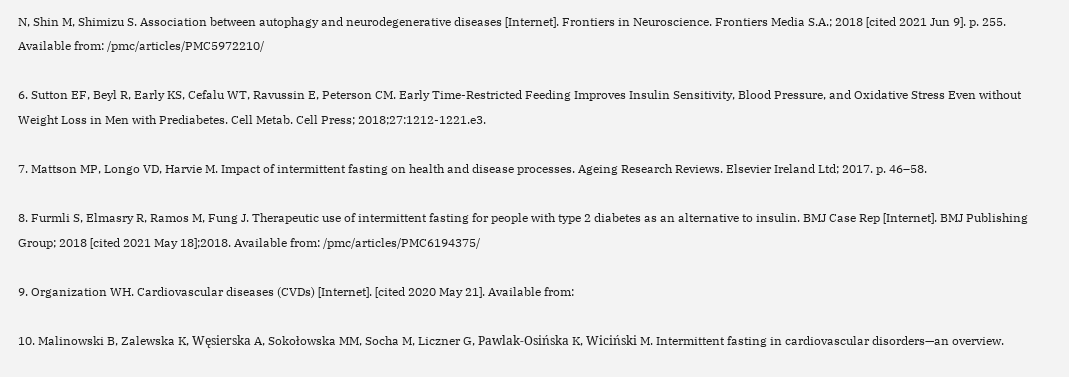N, Shin M, Shimizu S. Association between autophagy and neurodegenerative diseases [Internet]. Frontiers in Neuroscience. Frontiers Media S.A.; 2018 [cited 2021 Jun 9]. p. 255. Available from: /pmc/articles/PMC5972210/

6. Sutton EF, Beyl R, Early KS, Cefalu WT, Ravussin E, Peterson CM. Early Time-Restricted Feeding Improves Insulin Sensitivity, Blood Pressure, and Oxidative Stress Even without Weight Loss in Men with Prediabetes. Cell Metab. Cell Press; 2018;27:1212-1221.e3.

7. Mattson MP, Longo VD, Harvie M. Impact of intermittent fasting on health and disease processes. Ageing Research Reviews. Elsevier Ireland Ltd; 2017. p. 46–58.

8. Furmli S, Elmasry R, Ramos M, Fung J. Therapeutic use of intermittent fasting for people with type 2 diabetes as an alternative to insulin. BMJ Case Rep [Internet]. BMJ Publishing Group; 2018 [cited 2021 May 18];2018. Available from: /pmc/articles/PMC6194375/

9. Organization WH. Cardiovascular diseases (CVDs) [Internet]. [cited 2020 May 21]. Available from:

10. Malinowski B, Zalewska K, Węsierska A, Sokołowska MM, Socha M, Liczner G, Pawlak-Osińska K, Wiciński M. Intermittent fasting in cardiovascular disorders—an overview.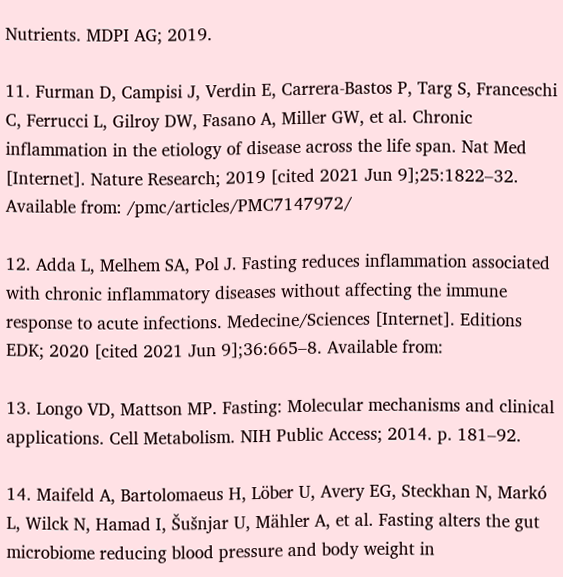Nutrients. MDPI AG; 2019.

11. Furman D, Campisi J, Verdin E, Carrera-Bastos P, Targ S, Franceschi C, Ferrucci L, Gilroy DW, Fasano A, Miller GW, et al. Chronic inflammation in the etiology of disease across the life span. Nat Med [Internet]. Nature Research; 2019 [cited 2021 Jun 9];25:1822–32. Available from: /pmc/articles/PMC7147972/

12. Adda L, Melhem SA, Pol J. Fasting reduces inflammation associated with chronic inflammatory diseases without affecting the immune response to acute infections. Medecine/Sciences [Internet]. Editions EDK; 2020 [cited 2021 Jun 9];36:665–8. Available from:

13. Longo VD, Mattson MP. Fasting: Molecular mechanisms and clinical applications. Cell Metabolism. NIH Public Access; 2014. p. 181–92.

14. Maifeld A, Bartolomaeus H, Löber U, Avery EG, Steckhan N, Markó L, Wilck N, Hamad I, Šušnjar U, Mähler A, et al. Fasting alters the gut microbiome reducing blood pressure and body weight in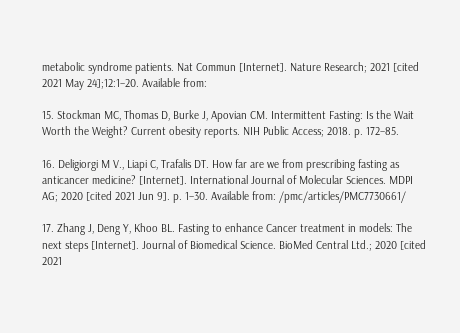metabolic syndrome patients. Nat Commun [Internet]. Nature Research; 2021 [cited 2021 May 24];12:1–20. Available from:

15. Stockman MC, Thomas D, Burke J, Apovian CM. Intermittent Fasting: Is the Wait Worth the Weight? Current obesity reports. NIH Public Access; 2018. p. 172–85.

16. Deligiorgi M V., Liapi C, Trafalis DT. How far are we from prescribing fasting as anticancer medicine? [Internet]. International Journal of Molecular Sciences. MDPI AG; 2020 [cited 2021 Jun 9]. p. 1–30. Available from: /pmc/articles/PMC7730661/

17. Zhang J, Deng Y, Khoo BL. Fasting to enhance Cancer treatment in models: The next steps [Internet]. Journal of Biomedical Science. BioMed Central Ltd.; 2020 [cited 2021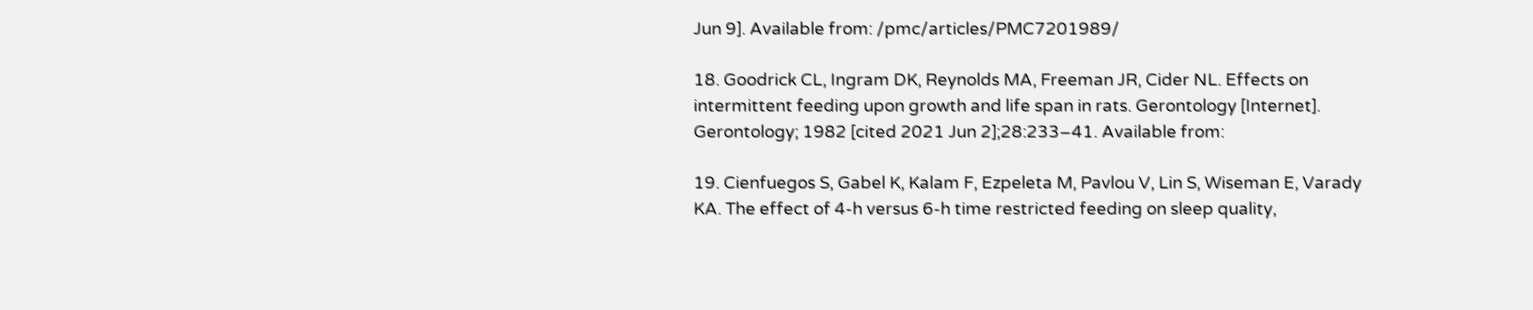Jun 9]. Available from: /pmc/articles/PMC7201989/

18. Goodrick CL, Ingram DK, Reynolds MA, Freeman JR, Cider NL. Effects on intermittent feeding upon growth and life span in rats. Gerontology [Internet]. Gerontology; 1982 [cited 2021 Jun 2];28:233–41. Available from:

19. Cienfuegos S, Gabel K, Kalam F, Ezpeleta M, Pavlou V, Lin S, Wiseman E, Varady KA. The effect of 4-h versus 6-h time restricted feeding on sleep quality,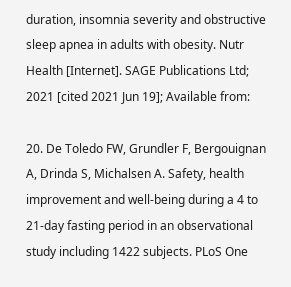duration, insomnia severity and obstructive sleep apnea in adults with obesity. Nutr Health [Internet]. SAGE Publications Ltd; 2021 [cited 2021 Jun 19]; Available from:

20. De Toledo FW, Grundler F, Bergouignan A, Drinda S, Michalsen A. Safety, health improvement and well-being during a 4 to 21-day fasting period in an observational study including 1422 subjects. PLoS One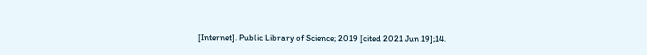[Internet]. Public Library of Science; 2019 [cited 2021 Jun 19];14.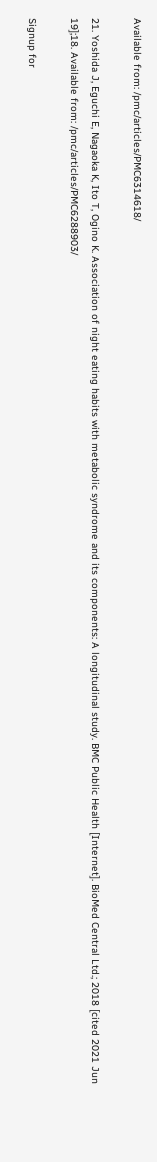Available from: /pmc/articles/PMC6314618/

21. Yoshida J, Eguchi E, Nagaoka K, Ito T, Ogino K. Association of night eating habits with metabolic syndrome and its components: A longitudinal study. BMC Public Health [Internet]. BioMed Central Ltd.; 2018 [cited 2021 Jun 19];18. Available from: /pmc/articles/PMC6288903/

Signup for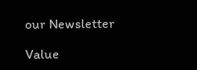our Newsletter

Value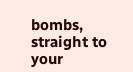bombs, straight to your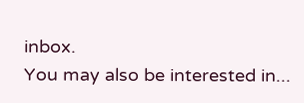inbox.
You may also be interested in...